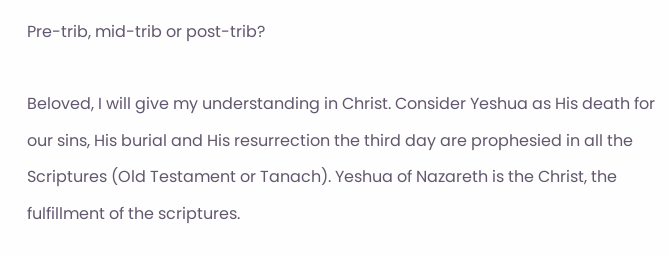Pre-trib, mid-trib or post-trib?

Beloved, I will give my understanding in Christ. Consider Yeshua as His death for our sins, His burial and His resurrection the third day are prophesied in all the Scriptures (Old Testament or Tanach). Yeshua of Nazareth is the Christ, the fulfillment of the scriptures.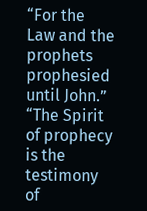“For the Law and the prophets prophesied until John.” “The Spirit of prophecy is the testimony of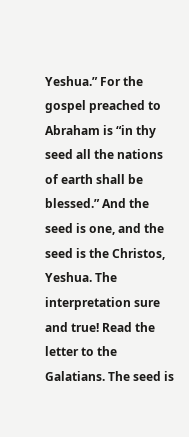Yeshua.” For the gospel preached to Abraham is “in thy seed all the nations of earth shall be blessed.” And the seed is one, and the seed is the Christos, Yeshua. The interpretation sure and true! Read the letter to the Galatians. The seed is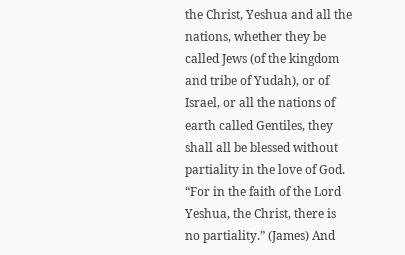the Christ, Yeshua and all the nations, whether they be called Jews (of the kingdom and tribe of Yudah), or of Israel, or all the nations of earth called Gentiles, they shall all be blessed without partiality in the love of God. “For in the faith of the Lord Yeshua, the Christ, there is no partiality.” (James) And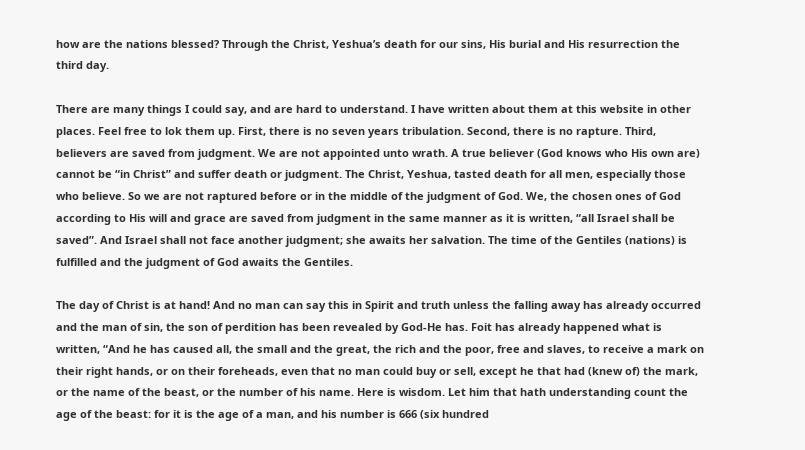how are the nations blessed? Through the Christ, Yeshua’s death for our sins, His burial and His resurrection the third day.

There are many things I could say, and are hard to understand. I have written about them at this website in other places. Feel free to lok them up. First, there is no seven years tribulation. Second, there is no rapture. Third, believers are saved from judgment. We are not appointed unto wrath. A true believer (God knows who His own are) cannot be “in Christ” and suffer death or judgment. The Christ, Yeshua, tasted death for all men, especially those who believe. So we are not raptured before or in the middle of the judgment of God. We, the chosen ones of God according to His will and grace are saved from judgment in the same manner as it is written, “all Israel shall be saved”. And Israel shall not face another judgment; she awaits her salvation. The time of the Gentiles (nations) is fulfilled and the judgment of God awaits the Gentiles.

The day of Christ is at hand! And no man can say this in Spirit and truth unless the falling away has already occurred and the man of sin, the son of perdition has been revealed by God-He has. Foit has already happened what is written, “And he has caused all, the small and the great, the rich and the poor, free and slaves, to receive a mark on their right hands, or on their foreheads, even that no man could buy or sell, except he that had (knew of) the mark, or the name of the beast, or the number of his name. Here is wisdom. Let him that hath understanding count the age of the beast: for it is the age of a man, and his number is 666 (six hundred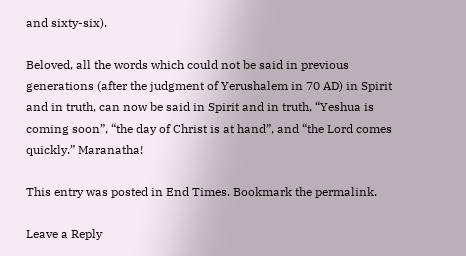and sixty-six).

Beloved, all the words which could not be said in previous generations (after the judgment of Yerushalem in 70 AD) in Spirit and in truth, can now be said in Spirit and in truth, “Yeshua is coming soon”, “the day of Christ is at hand”, and “the Lord comes quickly.” Maranatha!

This entry was posted in End Times. Bookmark the permalink.

Leave a Reply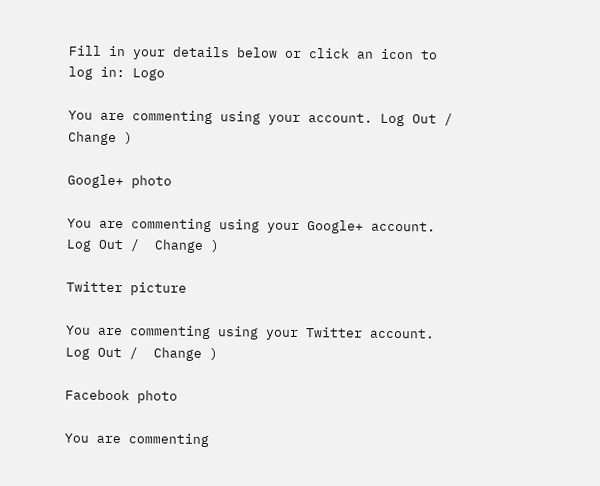Fill in your details below or click an icon to log in: Logo

You are commenting using your account. Log Out /  Change )

Google+ photo

You are commenting using your Google+ account. Log Out /  Change )

Twitter picture

You are commenting using your Twitter account. Log Out /  Change )

Facebook photo

You are commenting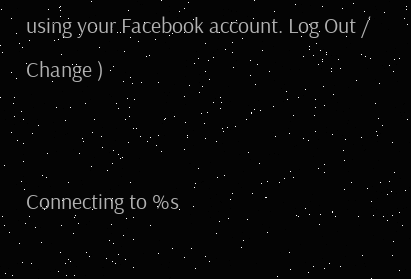using your Facebook account. Log Out /  Change )


Connecting to %s